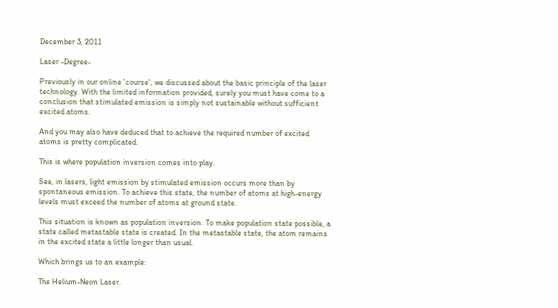December 3, 2011

Laser -Degree-

Previously in our online 'course', we discussed about the basic principle of the laser technology. With the limited information provided, surely you must have come to a conclusion that stimulated emission is simply not sustainable without sufficient excited atoms.

And you may also have deduced that to achieve the required number of excited atoms is pretty complicated.

This is where population inversion comes into play.

See, in lasers, light emission by stimulated emission occurs more than by spontaneous emission. To achieve this state, the number of atoms at high-energy levels must exceed the number of atoms at ground state.

This situation is known as population inversion. To make population state possible, a state called metastable state is created. In the metastable state, the atom remains in the excited state a little longer than usual.

Which brings us to an example:

The Helium-Neon Laser.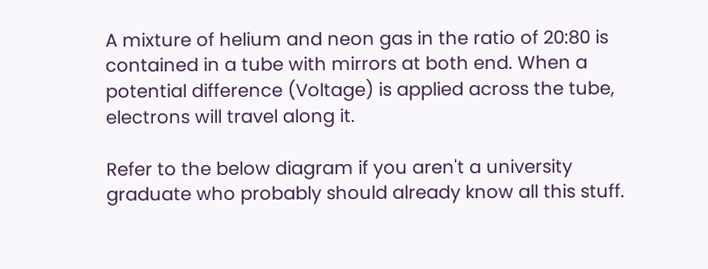A mixture of helium and neon gas in the ratio of 20:80 is contained in a tube with mirrors at both end. When a potential difference (Voltage) is applied across the tube, electrons will travel along it.

Refer to the below diagram if you aren't a university graduate who probably should already know all this stuff.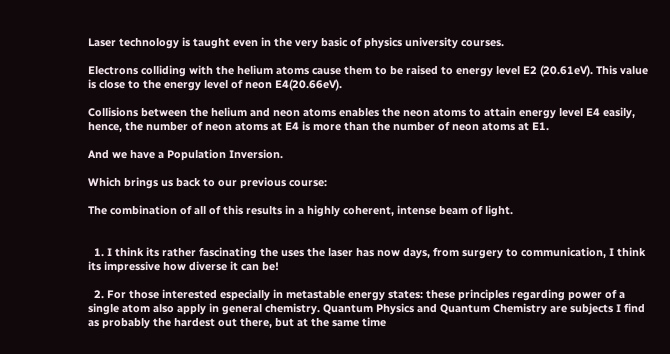Laser technology is taught even in the very basic of physics university courses.

Electrons colliding with the helium atoms cause them to be raised to energy level E2 (20.61eV). This value is close to the energy level of neon E4(20.66eV).

Collisions between the helium and neon atoms enables the neon atoms to attain energy level E4 easily, hence, the number of neon atoms at E4 is more than the number of neon atoms at E1.

And we have a Population Inversion.

Which brings us back to our previous course:

The combination of all of this results in a highly coherent, intense beam of light.


  1. I think its rather fascinating the uses the laser has now days, from surgery to communication, I think its impressive how diverse it can be!

  2. For those interested especially in metastable energy states: these principles regarding power of a single atom also apply in general chemistry. Quantum Physics and Quantum Chemistry are subjects I find as probably the hardest out there, but at the same time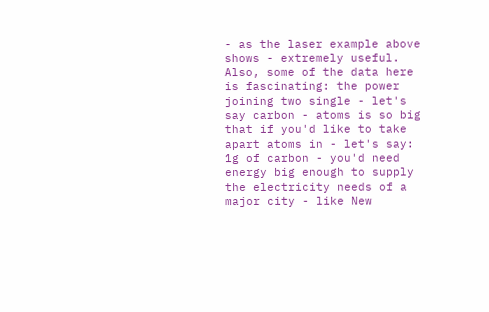- as the laser example above shows - extremely useful. Also, some of the data here is fascinating: the power joining two single - let's say carbon - atoms is so big that if you'd like to take apart atoms in - let's say: 1g of carbon - you'd need energy big enough to supply the electricity needs of a major city - like New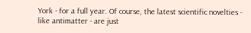York - for a full year. Of course, the latest scientific novelties - like antimatter - are just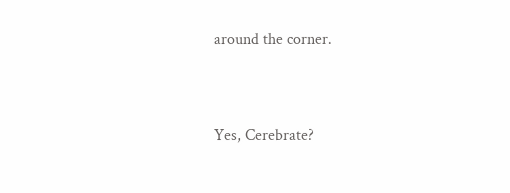around the corner.


Yes, Cerebrate?